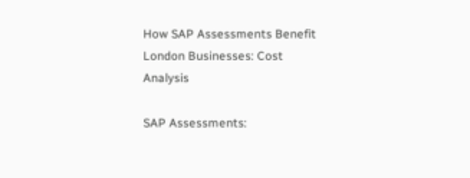How SAP Assessments Benefit London Businesses: Cost Analysis

SAP Assessments: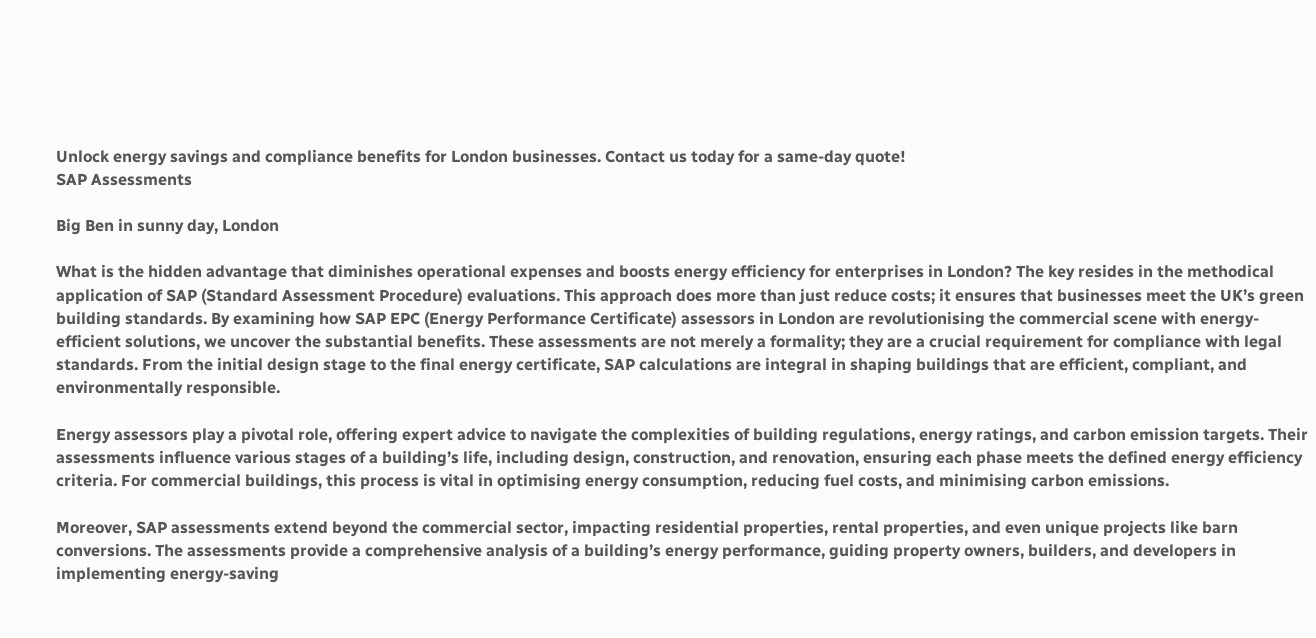Unlock energy savings and compliance benefits for London businesses. Contact us today for a same-day quote!
SAP Assessments

Big Ben in sunny day, London

What is the hidden advantage that diminishes operational expenses and boosts energy efficiency for enterprises in London? The key resides in the methodical application of SAP (Standard Assessment Procedure) evaluations. This approach does more than just reduce costs; it ensures that businesses meet the UK’s green building standards. By examining how SAP EPC (Energy Performance Certificate) assessors in London are revolutionising the commercial scene with energy-efficient solutions, we uncover the substantial benefits. These assessments are not merely a formality; they are a crucial requirement for compliance with legal standards. From the initial design stage to the final energy certificate, SAP calculations are integral in shaping buildings that are efficient, compliant, and environmentally responsible.

Energy assessors play a pivotal role, offering expert advice to navigate the complexities of building regulations, energy ratings, and carbon emission targets. Their assessments influence various stages of a building’s life, including design, construction, and renovation, ensuring each phase meets the defined energy efficiency criteria. For commercial buildings, this process is vital in optimising energy consumption, reducing fuel costs, and minimising carbon emissions.

Moreover, SAP assessments extend beyond the commercial sector, impacting residential properties, rental properties, and even unique projects like barn conversions. The assessments provide a comprehensive analysis of a building’s energy performance, guiding property owners, builders, and developers in implementing energy-saving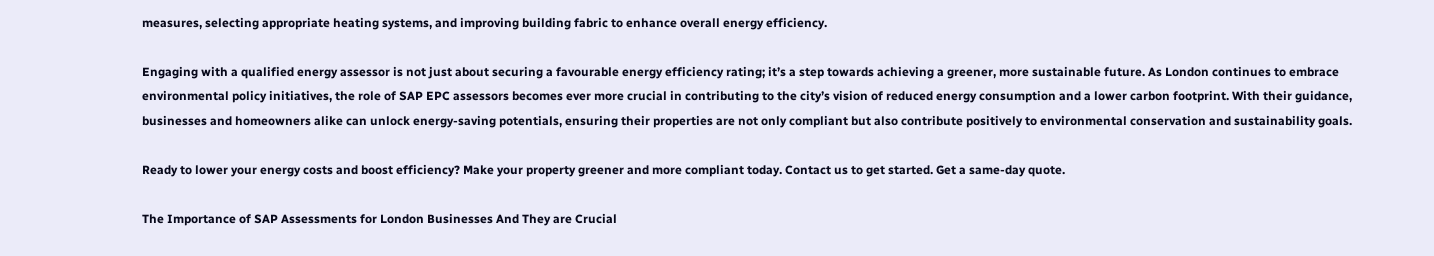measures, selecting appropriate heating systems, and improving building fabric to enhance overall energy efficiency.

Engaging with a qualified energy assessor is not just about securing a favourable energy efficiency rating; it’s a step towards achieving a greener, more sustainable future. As London continues to embrace environmental policy initiatives, the role of SAP EPC assessors becomes ever more crucial in contributing to the city’s vision of reduced energy consumption and a lower carbon footprint. With their guidance, businesses and homeowners alike can unlock energy-saving potentials, ensuring their properties are not only compliant but also contribute positively to environmental conservation and sustainability goals.

Ready to lower your energy costs and boost efficiency? Make your property greener and more compliant today. Contact us to get started. Get a same-day quote.

The Importance of SAP Assessments for London Businesses And They are Crucial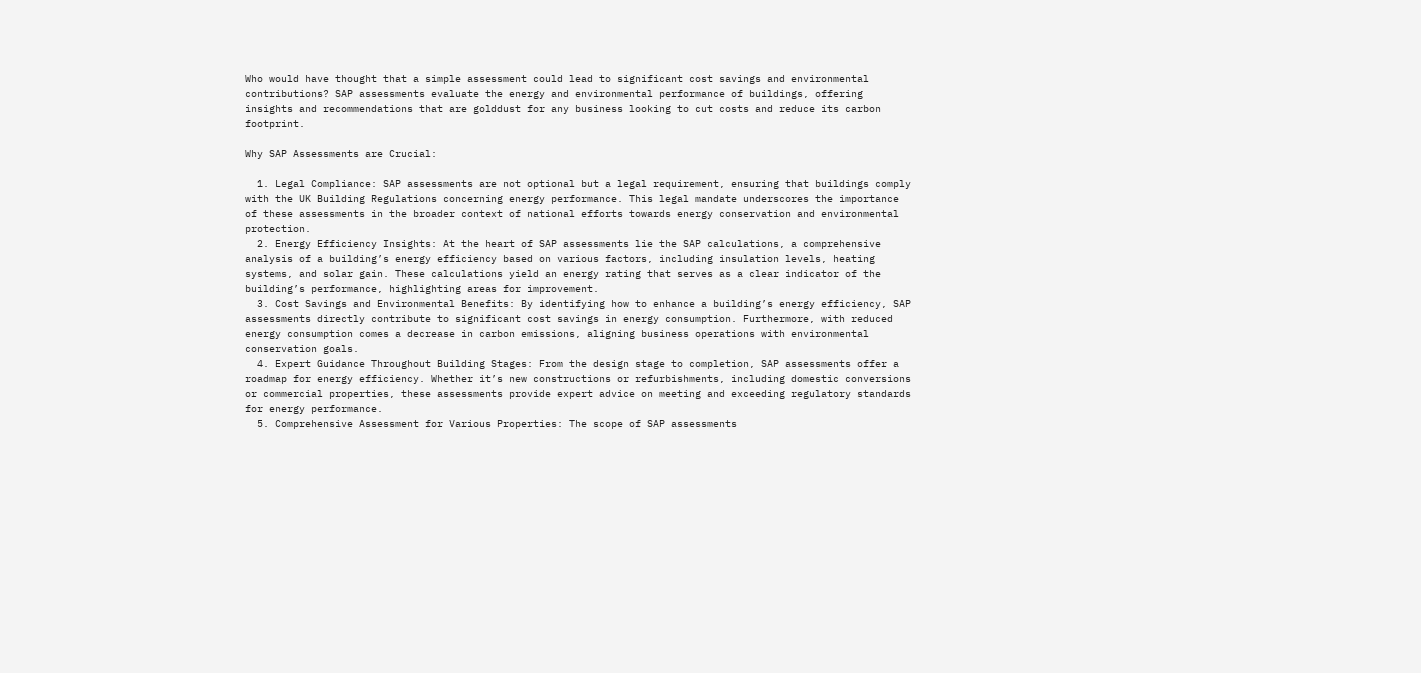Who would have thought that a simple assessment could lead to significant cost savings and environmental contributions? SAP assessments evaluate the energy and environmental performance of buildings, offering insights and recommendations that are golddust for any business looking to cut costs and reduce its carbon footprint.

Why SAP Assessments are Crucial:

  1. Legal Compliance: SAP assessments are not optional but a legal requirement, ensuring that buildings comply with the UK Building Regulations concerning energy performance. This legal mandate underscores the importance of these assessments in the broader context of national efforts towards energy conservation and environmental protection.
  2. Energy Efficiency Insights: At the heart of SAP assessments lie the SAP calculations, a comprehensive analysis of a building’s energy efficiency based on various factors, including insulation levels, heating systems, and solar gain. These calculations yield an energy rating that serves as a clear indicator of the building’s performance, highlighting areas for improvement.
  3. Cost Savings and Environmental Benefits: By identifying how to enhance a building’s energy efficiency, SAP assessments directly contribute to significant cost savings in energy consumption. Furthermore, with reduced energy consumption comes a decrease in carbon emissions, aligning business operations with environmental conservation goals.
  4. Expert Guidance Throughout Building Stages: From the design stage to completion, SAP assessments offer a roadmap for energy efficiency. Whether it’s new constructions or refurbishments, including domestic conversions or commercial properties, these assessments provide expert advice on meeting and exceeding regulatory standards for energy performance.
  5. Comprehensive Assessment for Various Properties: The scope of SAP assessments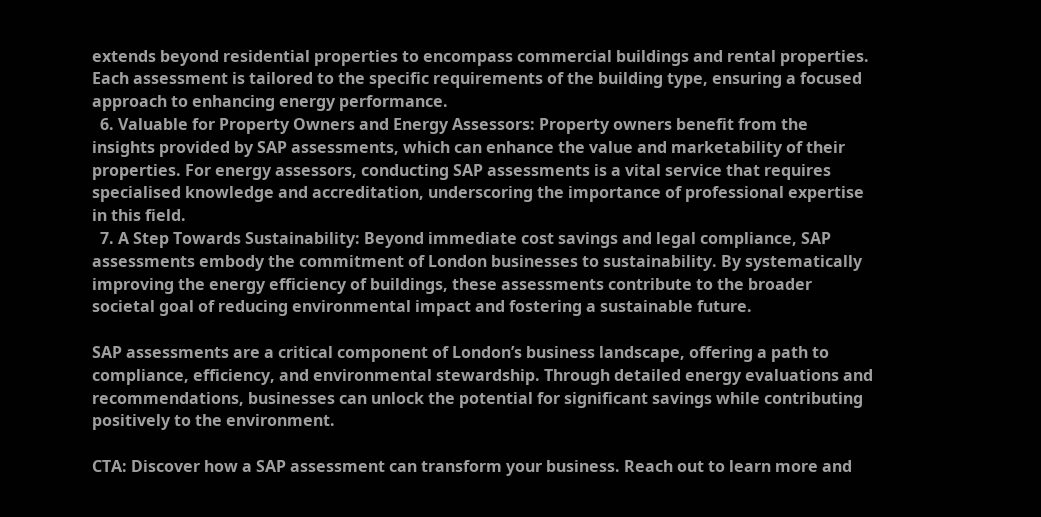extends beyond residential properties to encompass commercial buildings and rental properties. Each assessment is tailored to the specific requirements of the building type, ensuring a focused approach to enhancing energy performance.
  6. Valuable for Property Owners and Energy Assessors: Property owners benefit from the insights provided by SAP assessments, which can enhance the value and marketability of their properties. For energy assessors, conducting SAP assessments is a vital service that requires specialised knowledge and accreditation, underscoring the importance of professional expertise in this field.
  7. A Step Towards Sustainability: Beyond immediate cost savings and legal compliance, SAP assessments embody the commitment of London businesses to sustainability. By systematically improving the energy efficiency of buildings, these assessments contribute to the broader societal goal of reducing environmental impact and fostering a sustainable future.

SAP assessments are a critical component of London’s business landscape, offering a path to compliance, efficiency, and environmental stewardship. Through detailed energy evaluations and recommendations, businesses can unlock the potential for significant savings while contributing positively to the environment.

CTA: Discover how a SAP assessment can transform your business. Reach out to learn more and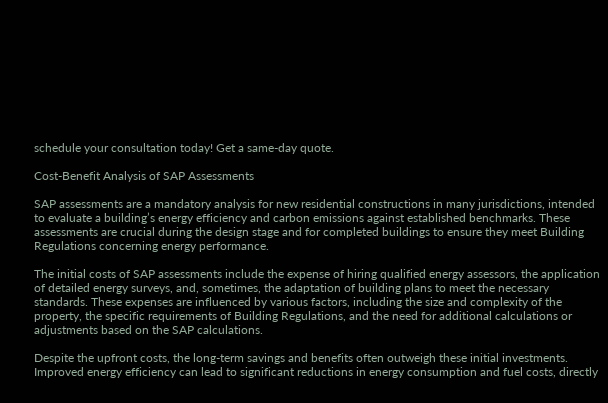schedule your consultation today! Get a same-day quote.

Cost-Benefit Analysis of SAP Assessments

SAP assessments are a mandatory analysis for new residential constructions in many jurisdictions, intended to evaluate a building’s energy efficiency and carbon emissions against established benchmarks. These assessments are crucial during the design stage and for completed buildings to ensure they meet Building Regulations concerning energy performance.

The initial costs of SAP assessments include the expense of hiring qualified energy assessors, the application of detailed energy surveys, and, sometimes, the adaptation of building plans to meet the necessary standards. These expenses are influenced by various factors, including the size and complexity of the property, the specific requirements of Building Regulations, and the need for additional calculations or adjustments based on the SAP calculations.

Despite the upfront costs, the long-term savings and benefits often outweigh these initial investments. Improved energy efficiency can lead to significant reductions in energy consumption and fuel costs, directly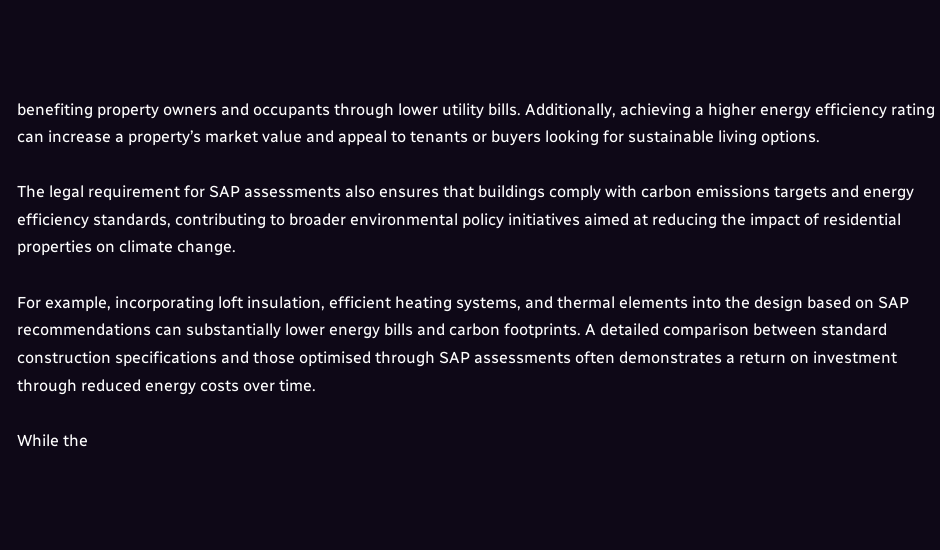benefiting property owners and occupants through lower utility bills. Additionally, achieving a higher energy efficiency rating can increase a property’s market value and appeal to tenants or buyers looking for sustainable living options.

The legal requirement for SAP assessments also ensures that buildings comply with carbon emissions targets and energy efficiency standards, contributing to broader environmental policy initiatives aimed at reducing the impact of residential properties on climate change.

For example, incorporating loft insulation, efficient heating systems, and thermal elements into the design based on SAP recommendations can substantially lower energy bills and carbon footprints. A detailed comparison between standard construction specifications and those optimised through SAP assessments often demonstrates a return on investment through reduced energy costs over time.

While the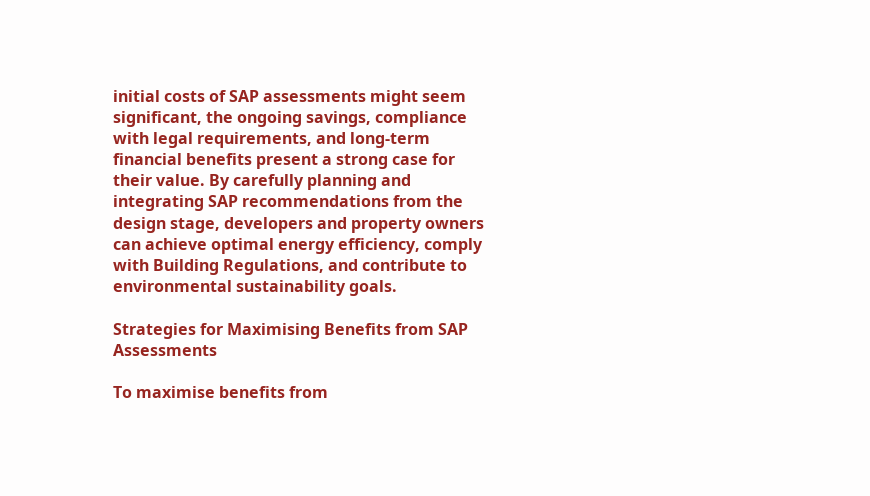initial costs of SAP assessments might seem significant, the ongoing savings, compliance with legal requirements, and long-term financial benefits present a strong case for their value. By carefully planning and integrating SAP recommendations from the design stage, developers and property owners can achieve optimal energy efficiency, comply with Building Regulations, and contribute to environmental sustainability goals.

Strategies for Maximising Benefits from SAP Assessments

To maximise benefits from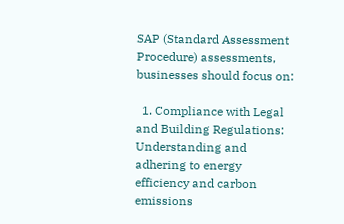SAP (Standard Assessment Procedure) assessments, businesses should focus on:

  1. Compliance with Legal and Building Regulations: Understanding and adhering to energy efficiency and carbon emissions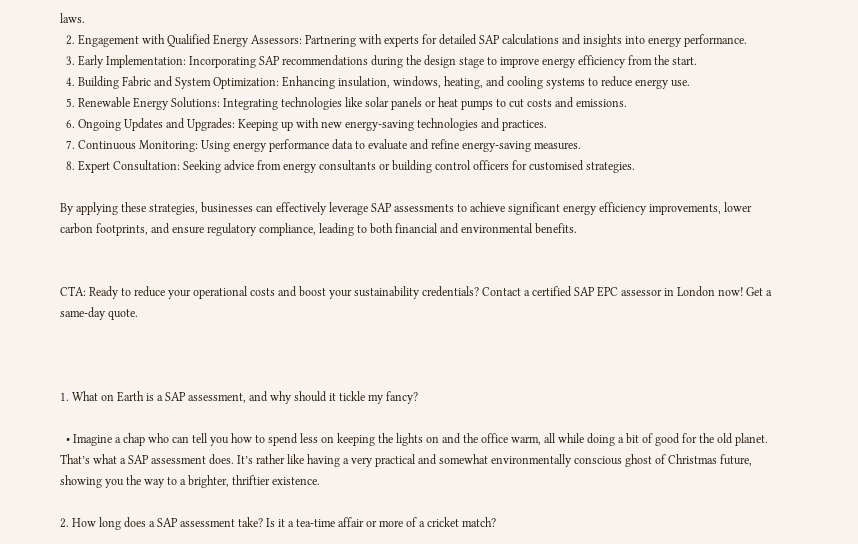laws.
  2. Engagement with Qualified Energy Assessors: Partnering with experts for detailed SAP calculations and insights into energy performance.
  3. Early Implementation: Incorporating SAP recommendations during the design stage to improve energy efficiency from the start.
  4. Building Fabric and System Optimization: Enhancing insulation, windows, heating, and cooling systems to reduce energy use.
  5. Renewable Energy Solutions: Integrating technologies like solar panels or heat pumps to cut costs and emissions.
  6. Ongoing Updates and Upgrades: Keeping up with new energy-saving technologies and practices.
  7. Continuous Monitoring: Using energy performance data to evaluate and refine energy-saving measures.
  8. Expert Consultation: Seeking advice from energy consultants or building control officers for customised strategies.

By applying these strategies, businesses can effectively leverage SAP assessments to achieve significant energy efficiency improvements, lower carbon footprints, and ensure regulatory compliance, leading to both financial and environmental benefits.


CTA: Ready to reduce your operational costs and boost your sustainability credentials? Contact a certified SAP EPC assessor in London now! Get a same-day quote.



1. What on Earth is a SAP assessment, and why should it tickle my fancy?

  • Imagine a chap who can tell you how to spend less on keeping the lights on and the office warm, all while doing a bit of good for the old planet. That’s what a SAP assessment does. It’s rather like having a very practical and somewhat environmentally conscious ghost of Christmas future, showing you the way to a brighter, thriftier existence.

2. How long does a SAP assessment take? Is it a tea-time affair or more of a cricket match?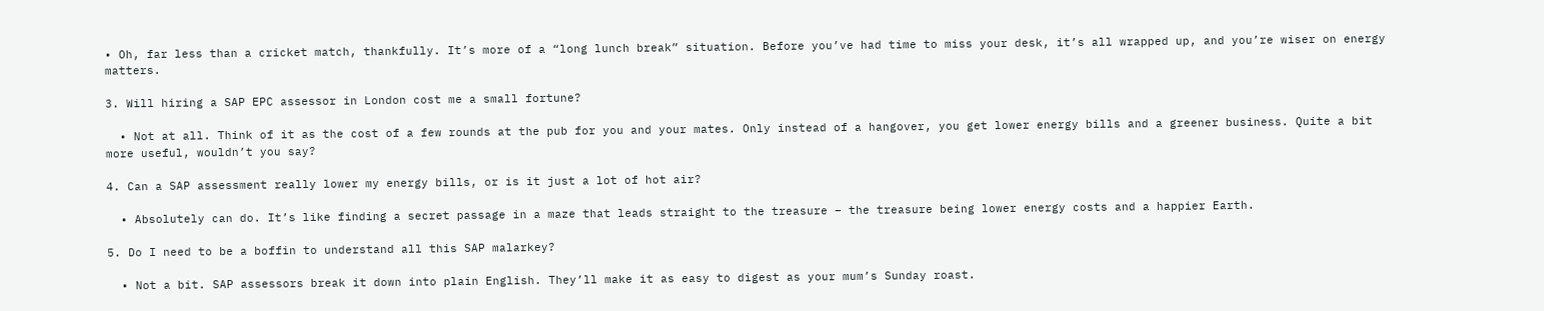• Oh, far less than a cricket match, thankfully. It’s more of a “long lunch break” situation. Before you’ve had time to miss your desk, it’s all wrapped up, and you’re wiser on energy matters.

3. Will hiring a SAP EPC assessor in London cost me a small fortune?

  • Not at all. Think of it as the cost of a few rounds at the pub for you and your mates. Only instead of a hangover, you get lower energy bills and a greener business. Quite a bit more useful, wouldn’t you say?

4. Can a SAP assessment really lower my energy bills, or is it just a lot of hot air?

  • Absolutely can do. It’s like finding a secret passage in a maze that leads straight to the treasure – the treasure being lower energy costs and a happier Earth.

5. Do I need to be a boffin to understand all this SAP malarkey?

  • Not a bit. SAP assessors break it down into plain English. They’ll make it as easy to digest as your mum’s Sunday roast.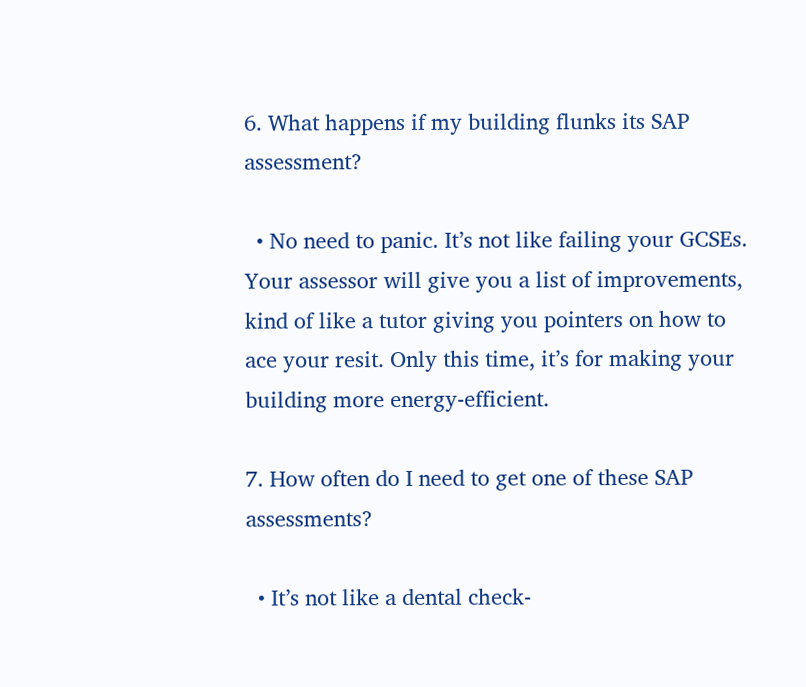6. What happens if my building flunks its SAP assessment?

  • No need to panic. It’s not like failing your GCSEs. Your assessor will give you a list of improvements, kind of like a tutor giving you pointers on how to ace your resit. Only this time, it’s for making your building more energy-efficient.

7. How often do I need to get one of these SAP assessments?

  • It’s not like a dental check-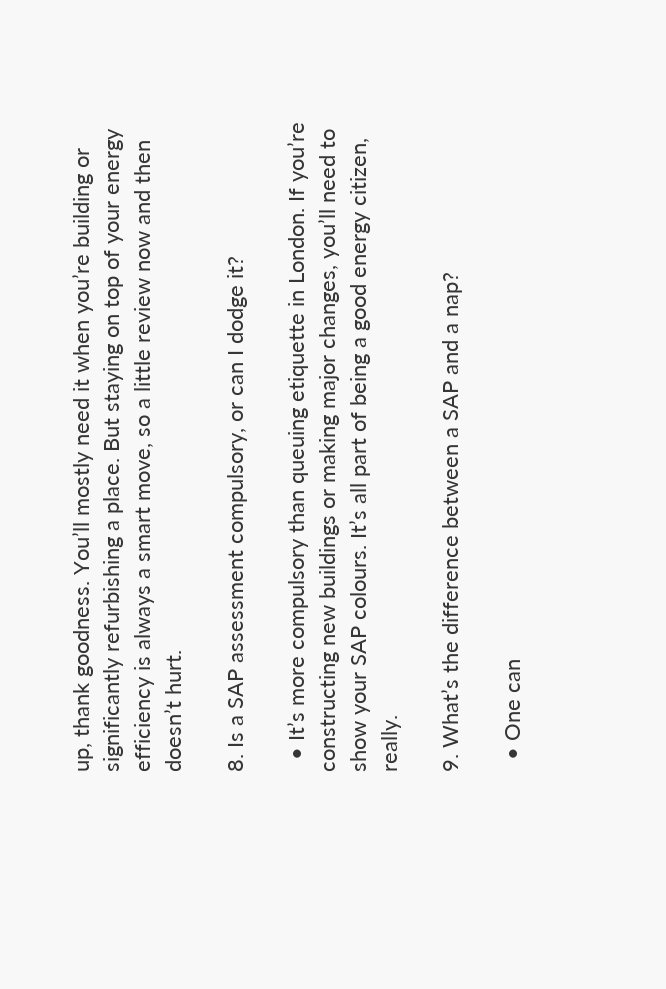up, thank goodness. You’ll mostly need it when you’re building or significantly refurbishing a place. But staying on top of your energy efficiency is always a smart move, so a little review now and then doesn’t hurt.

8. Is a SAP assessment compulsory, or can I dodge it?

  • It’s more compulsory than queuing etiquette in London. If you’re constructing new buildings or making major changes, you’ll need to show your SAP colours. It’s all part of being a good energy citizen, really.

9. What’s the difference between a SAP and a nap?

  • One can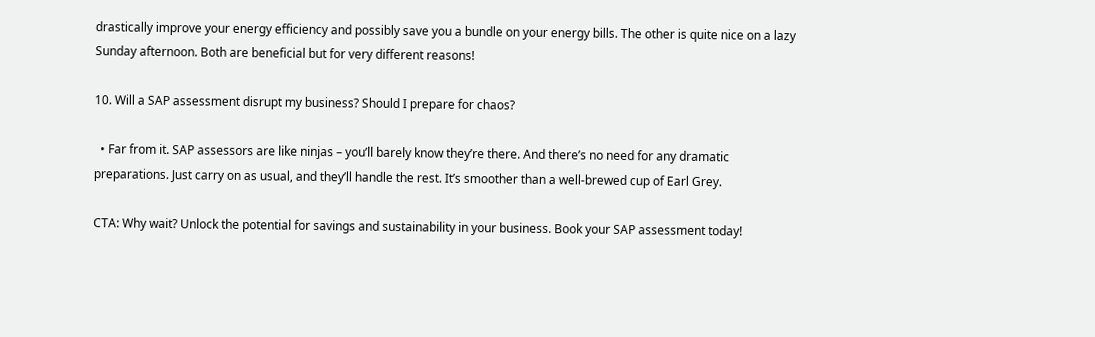drastically improve your energy efficiency and possibly save you a bundle on your energy bills. The other is quite nice on a lazy Sunday afternoon. Both are beneficial but for very different reasons!

10. Will a SAP assessment disrupt my business? Should I prepare for chaos?

  • Far from it. SAP assessors are like ninjas – you’ll barely know they’re there. And there’s no need for any dramatic preparations. Just carry on as usual, and they’ll handle the rest. It’s smoother than a well-brewed cup of Earl Grey.

CTA: Why wait? Unlock the potential for savings and sustainability in your business. Book your SAP assessment today!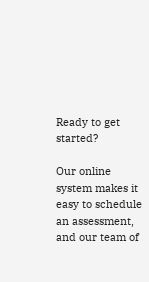Ready to get started?

Our online system makes it easy to schedule an assessment, and our team of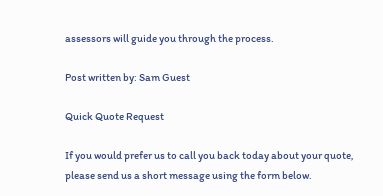assessors will guide you through the process.

Post written by: Sam Guest

Quick Quote Request

If you would prefer us to call you back today about your quote, please send us a short message using the form below.